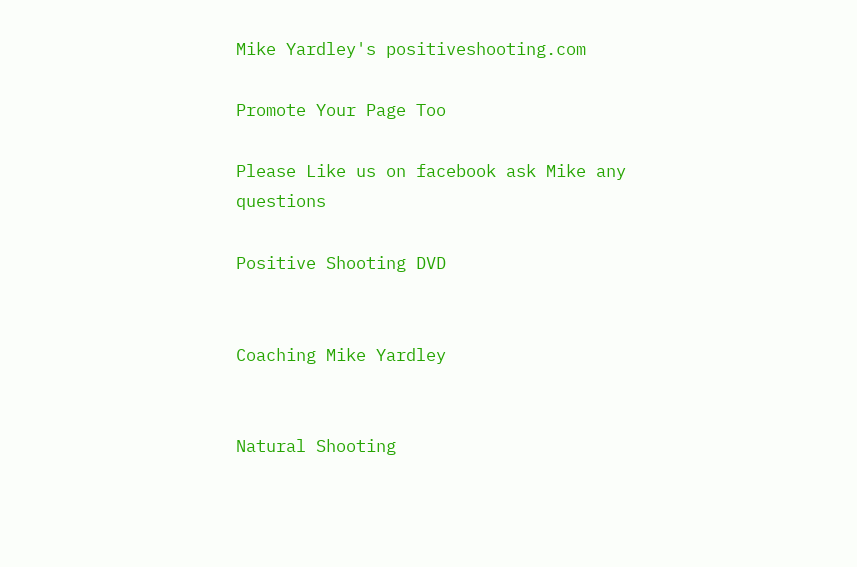Mike Yardley's positiveshooting.com

Promote Your Page Too

Please Like us on facebook ask Mike any questions

Positive Shooting DVD


Coaching Mike Yardley


Natural Shooting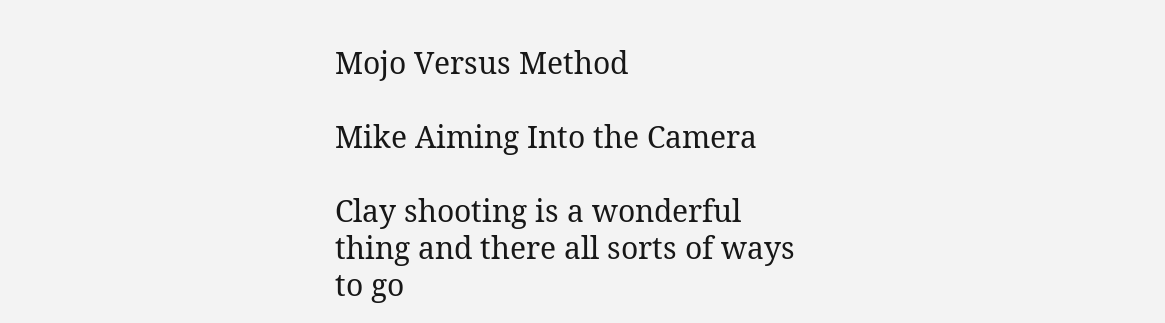Mojo Versus Method

Mike Aiming Into the Camera

Clay shooting is a wonderful thing and there all sorts of ways to go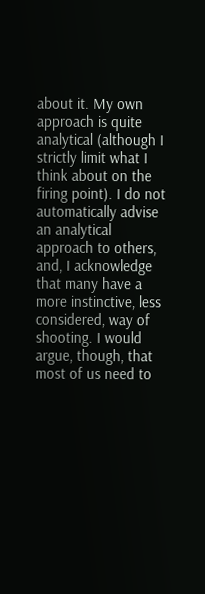about it. My own approach is quite analytical (although I strictly limit what I think about on the firing point). I do not automatically advise an analytical approach to others, and, I acknowledge that many have a more instinctive, less considered, way of shooting. I would argue, though, that most of us need to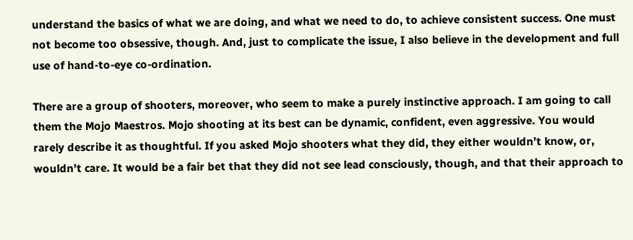understand the basics of what we are doing, and what we need to do, to achieve consistent success. One must not become too obsessive, though. And, just to complicate the issue, I also believe in the development and full use of hand-to-eye co-ordination.

There are a group of shooters, moreover, who seem to make a purely instinctive approach. I am going to call them the Mojo Maestros. Mojo shooting at its best can be dynamic, confident, even aggressive. You would rarely describe it as thoughtful. If you asked Mojo shooters what they did, they either wouldn’t know, or, wouldn’t care. It would be a fair bet that they did not see lead consciously, though, and that their approach to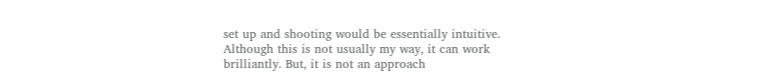set up and shooting would be essentially intuitive. Although this is not usually my way, it can work brilliantly. But, it is not an approach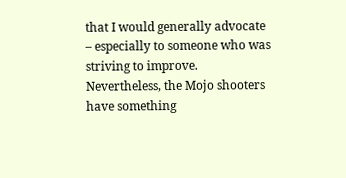that I would generally advocate – especially to someone who was striving to improve. Nevertheless, the Mojo shooters have something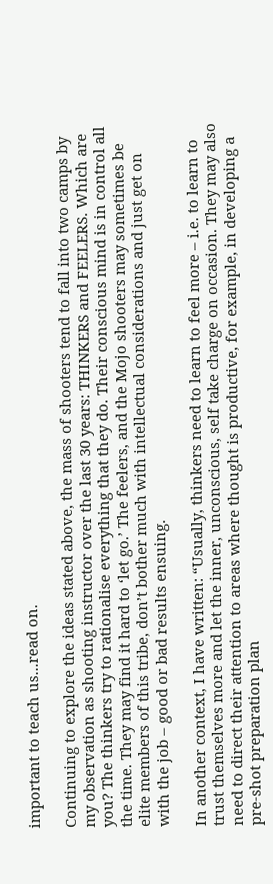important to teach us...read on.

Continuing to explore the ideas stated above, the mass of shooters tend to fall into two camps by my observation as shooting instructor over the last 30 years: THINKERS and FEELERS. Which are you? The thinkers try to rationalise everything that they do. Their conscious mind is in control all the time. They may find it hard to ‘let go.’ The feelers, and the Mojo shooters may sometimes be elite members of this tribe, don’t bother much with intellectual considerations and just get on with the job – good or bad results ensuing.

In another context, I have written: “Usually, thinkers need to learn to feel more – i.e. to learn to trust themselves more and let the inner, unconscious, self take charge on occasion. They may also need to direct their attention to areas where thought is productive, for example, in developing a pre-shot preparation plan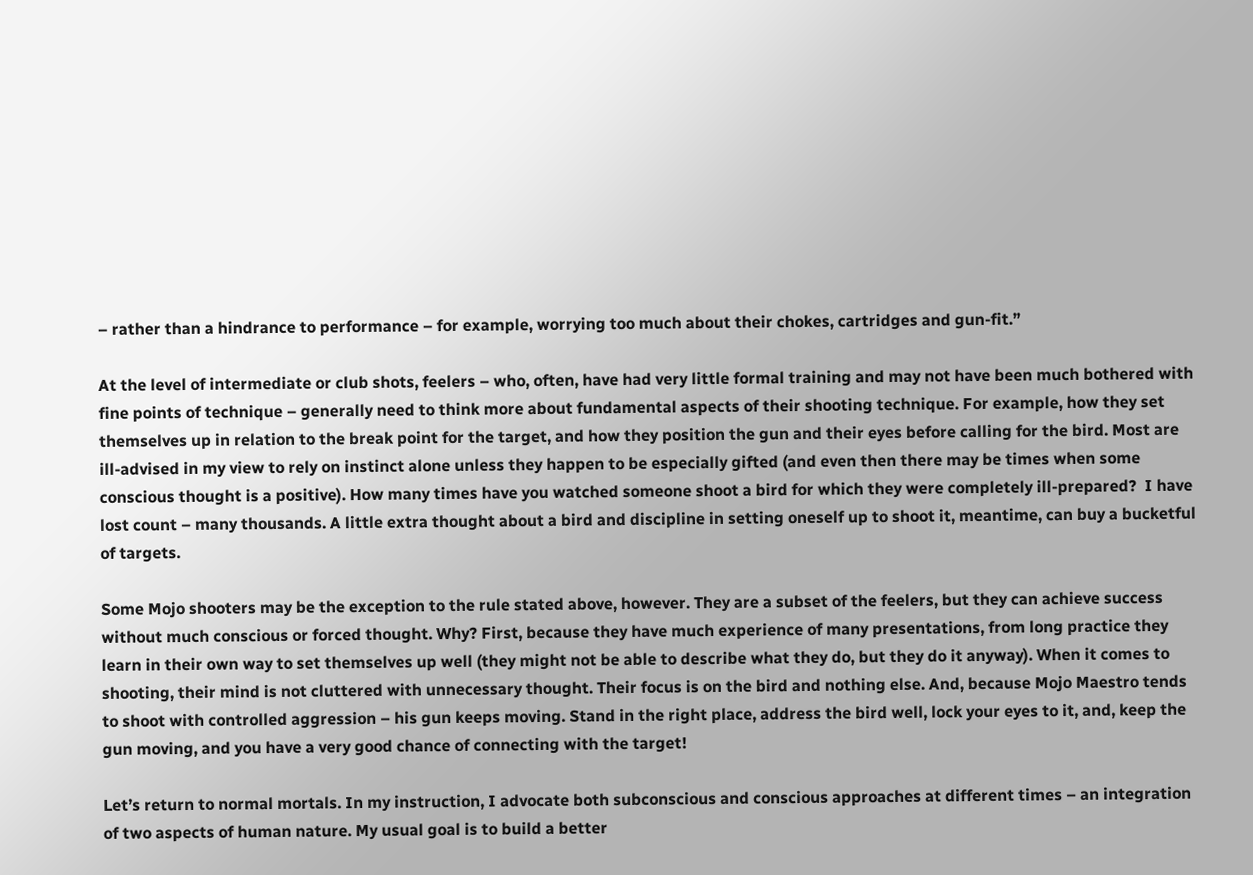– rather than a hindrance to performance – for example, worrying too much about their chokes, cartridges and gun-fit.”

At the level of intermediate or club shots, feelers – who, often, have had very little formal training and may not have been much bothered with fine points of technique – generally need to think more about fundamental aspects of their shooting technique. For example, how they set themselves up in relation to the break point for the target, and how they position the gun and their eyes before calling for the bird. Most are ill-advised in my view to rely on instinct alone unless they happen to be especially gifted (and even then there may be times when some conscious thought is a positive). How many times have you watched someone shoot a bird for which they were completely ill-prepared?  I have lost count – many thousands. A little extra thought about a bird and discipline in setting oneself up to shoot it, meantime, can buy a bucketful of targets.

Some Mojo shooters may be the exception to the rule stated above, however. They are a subset of the feelers, but they can achieve success without much conscious or forced thought. Why? First, because they have much experience of many presentations, from long practice they learn in their own way to set themselves up well (they might not be able to describe what they do, but they do it anyway). When it comes to shooting, their mind is not cluttered with unnecessary thought. Their focus is on the bird and nothing else. And, because Mojo Maestro tends to shoot with controlled aggression – his gun keeps moving. Stand in the right place, address the bird well, lock your eyes to it, and, keep the gun moving, and you have a very good chance of connecting with the target!

Let’s return to normal mortals. In my instruction, I advocate both subconscious and conscious approaches at different times – an integration of two aspects of human nature. My usual goal is to build a better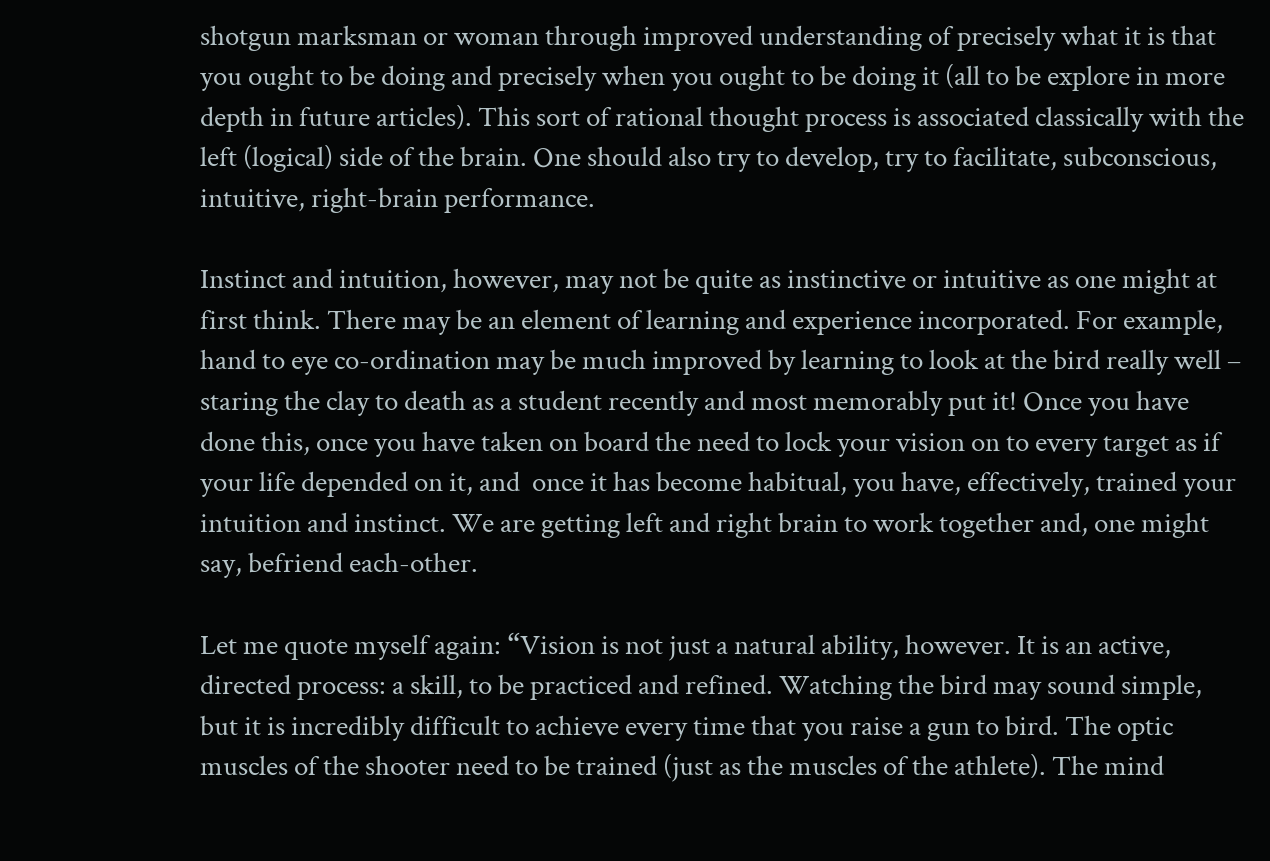shotgun marksman or woman through improved understanding of precisely what it is that you ought to be doing and precisely when you ought to be doing it (all to be explore in more depth in future articles). This sort of rational thought process is associated classically with the left (logical) side of the brain. One should also try to develop, try to facilitate, subconscious, intuitive, right-brain performance.

Instinct and intuition, however, may not be quite as instinctive or intuitive as one might at first think. There may be an element of learning and experience incorporated. For example, hand to eye co-ordination may be much improved by learning to look at the bird really well – staring the clay to death as a student recently and most memorably put it! Once you have done this, once you have taken on board the need to lock your vision on to every target as if your life depended on it, and  once it has become habitual, you have, effectively, trained your intuition and instinct. We are getting left and right brain to work together and, one might say, befriend each-other.

Let me quote myself again: “Vision is not just a natural ability, however. It is an active, directed process: a skill, to be practiced and refined. Watching the bird may sound simple, but it is incredibly difficult to achieve every time that you raise a gun to bird. The optic muscles of the shooter need to be trained (just as the muscles of the athlete). The mind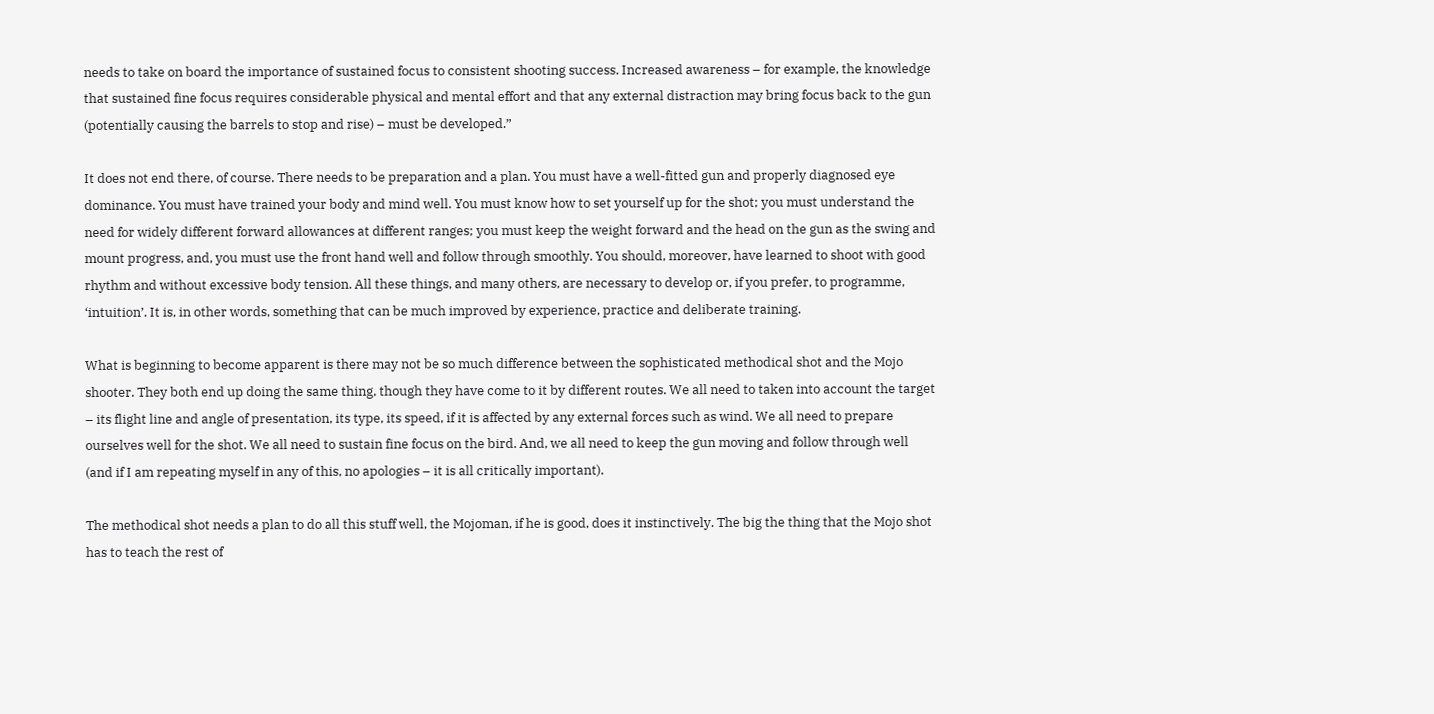needs to take on board the importance of sustained focus to consistent shooting success. Increased awareness – for example, the knowledge that sustained fine focus requires considerable physical and mental effort and that any external distraction may bring focus back to the gun (potentially causing the barrels to stop and rise) – must be developed.”

It does not end there, of course. There needs to be preparation and a plan. You must have a well-fitted gun and properly diagnosed eye dominance. You must have trained your body and mind well. You must know how to set yourself up for the shot; you must understand the need for widely different forward allowances at different ranges; you must keep the weight forward and the head on the gun as the swing and mount progress, and, you must use the front hand well and follow through smoothly. You should, moreover, have learned to shoot with good rhythm and without excessive body tension. All these things, and many others, are necessary to develop or, if you prefer, to programme, ‘intuition’. It is, in other words, something that can be much improved by experience, practice and deliberate training.

What is beginning to become apparent is there may not be so much difference between the sophisticated methodical shot and the Mojo shooter. They both end up doing the same thing, though they have come to it by different routes. We all need to taken into account the target – its flight line and angle of presentation, its type, its speed, if it is affected by any external forces such as wind. We all need to prepare ourselves well for the shot. We all need to sustain fine focus on the bird. And, we all need to keep the gun moving and follow through well (and if I am repeating myself in any of this, no apologies – it is all critically important).

The methodical shot needs a plan to do all this stuff well, the Mojoman, if he is good, does it instinctively. The big the thing that the Mojo shot has to teach the rest of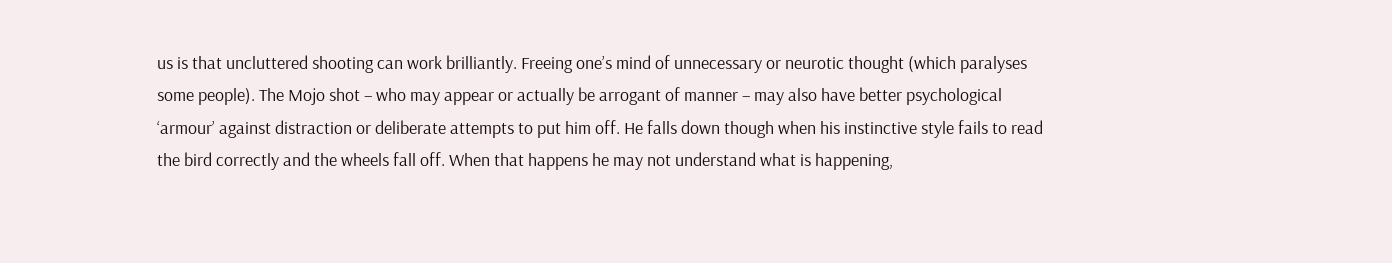us is that uncluttered shooting can work brilliantly. Freeing one’s mind of unnecessary or neurotic thought (which paralyses some people). The Mojo shot – who may appear or actually be arrogant of manner – may also have better psychological ‘armour’ against distraction or deliberate attempts to put him off. He falls down though when his instinctive style fails to read the bird correctly and the wheels fall off. When that happens he may not understand what is happening,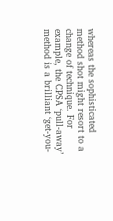whereas the sophisticated method shot might resort to a change of technique. For example, the CPSA ‘pull-away’ method is a brilliant ‘get-you-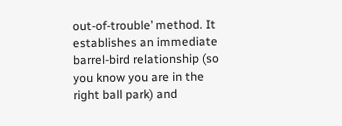out-of-trouble’ method. It establishes an immediate barrel-bird relationship (so you know you are in the right ball park) and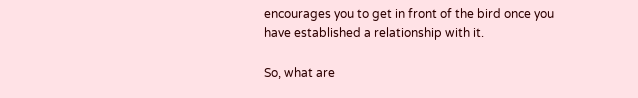encourages you to get in front of the bird once you have established a relationship with it.

So, what are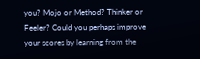you? Mojo or Method? Thinker or Feeler? Could you perhaps improve your scores by learning from the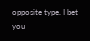opposite type. I bet you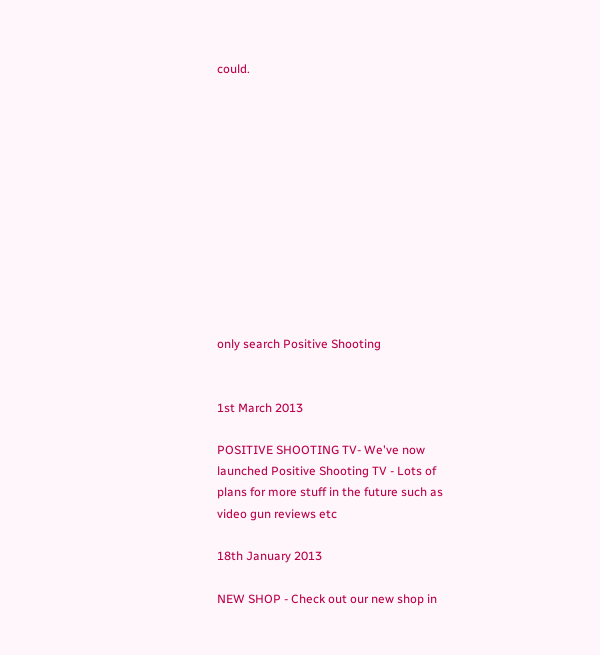could.












only search Positive Shooting


1st March 2013

POSITIVE SHOOTING TV- We've now launched Positive Shooting TV - Lots of plans for more stuff in the future such as video gun reviews etc

18th January 2013

NEW SHOP - Check out our new shop in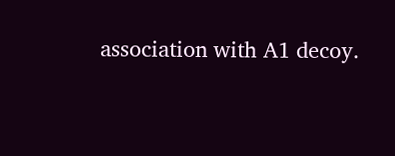association with A1 decoy.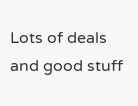Lots of deals and good stuff